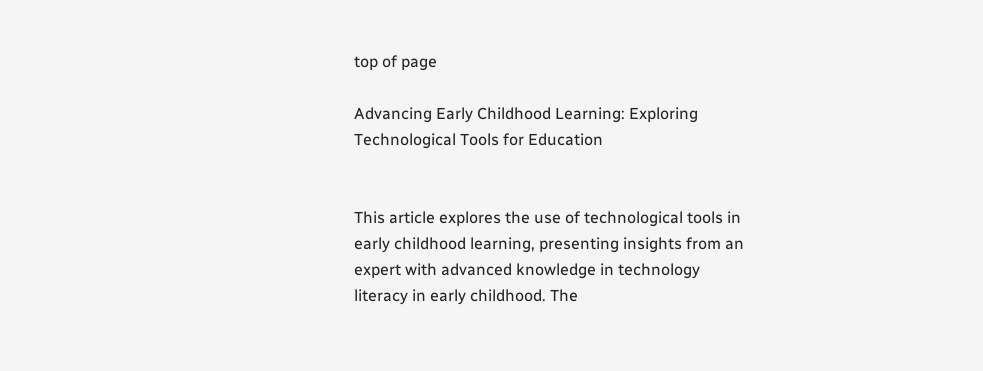top of page

Advancing Early Childhood Learning: Exploring Technological Tools for Education


This article explores the use of technological tools in early childhood learning, presenting insights from an expert with advanced knowledge in technology literacy in early childhood. The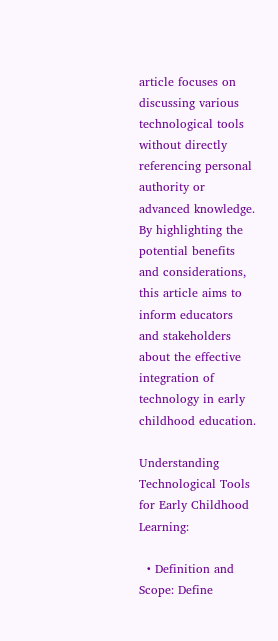article focuses on discussing various technological tools without directly referencing personal authority or advanced knowledge. By highlighting the potential benefits and considerations, this article aims to inform educators and stakeholders about the effective integration of technology in early childhood education.

Understanding Technological Tools for Early Childhood Learning:

  • Definition and Scope: Define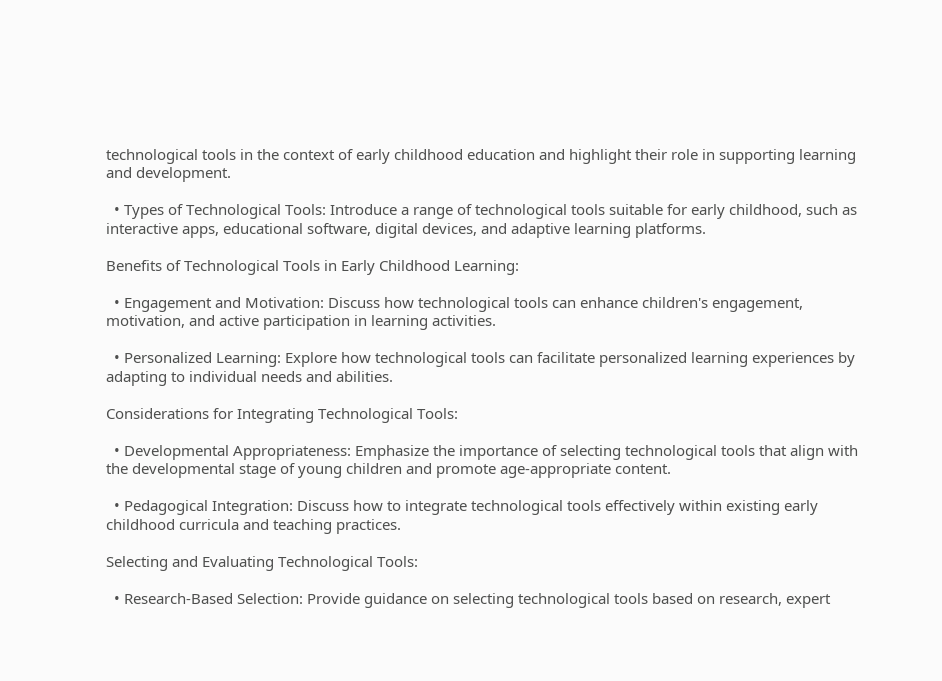technological tools in the context of early childhood education and highlight their role in supporting learning and development.

  • Types of Technological Tools: Introduce a range of technological tools suitable for early childhood, such as interactive apps, educational software, digital devices, and adaptive learning platforms.

Benefits of Technological Tools in Early Childhood Learning:

  • Engagement and Motivation: Discuss how technological tools can enhance children's engagement, motivation, and active participation in learning activities.

  • Personalized Learning: Explore how technological tools can facilitate personalized learning experiences by adapting to individual needs and abilities.

Considerations for Integrating Technological Tools:

  • Developmental Appropriateness: Emphasize the importance of selecting technological tools that align with the developmental stage of young children and promote age-appropriate content.

  • Pedagogical Integration: Discuss how to integrate technological tools effectively within existing early childhood curricula and teaching practices.

Selecting and Evaluating Technological Tools:

  • Research-Based Selection: Provide guidance on selecting technological tools based on research, expert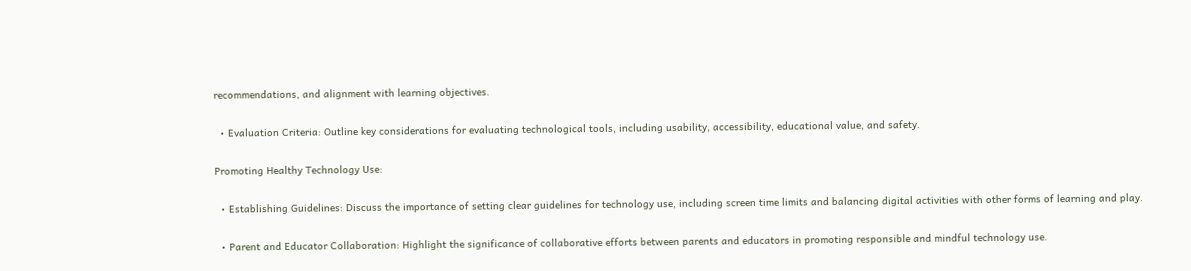recommendations, and alignment with learning objectives.

  • Evaluation Criteria: Outline key considerations for evaluating technological tools, including usability, accessibility, educational value, and safety.

Promoting Healthy Technology Use:

  • Establishing Guidelines: Discuss the importance of setting clear guidelines for technology use, including screen time limits and balancing digital activities with other forms of learning and play.

  • Parent and Educator Collaboration: Highlight the significance of collaborative efforts between parents and educators in promoting responsible and mindful technology use.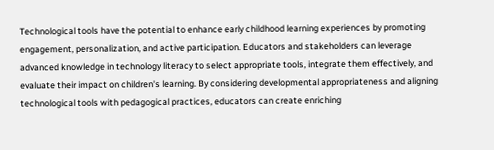Technological tools have the potential to enhance early childhood learning experiences by promoting engagement, personalization, and active participation. Educators and stakeholders can leverage advanced knowledge in technology literacy to select appropriate tools, integrate them effectively, and evaluate their impact on children's learning. By considering developmental appropriateness and aligning technological tools with pedagogical practices, educators can create enriching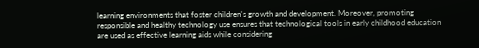learning environments that foster children's growth and development. Moreover, promoting responsible and healthy technology use ensures that technological tools in early childhood education are used as effective learning aids while considering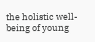the holistic well-being of young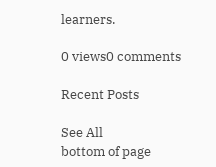learners.

0 views0 comments

Recent Posts

See All
bottom of page